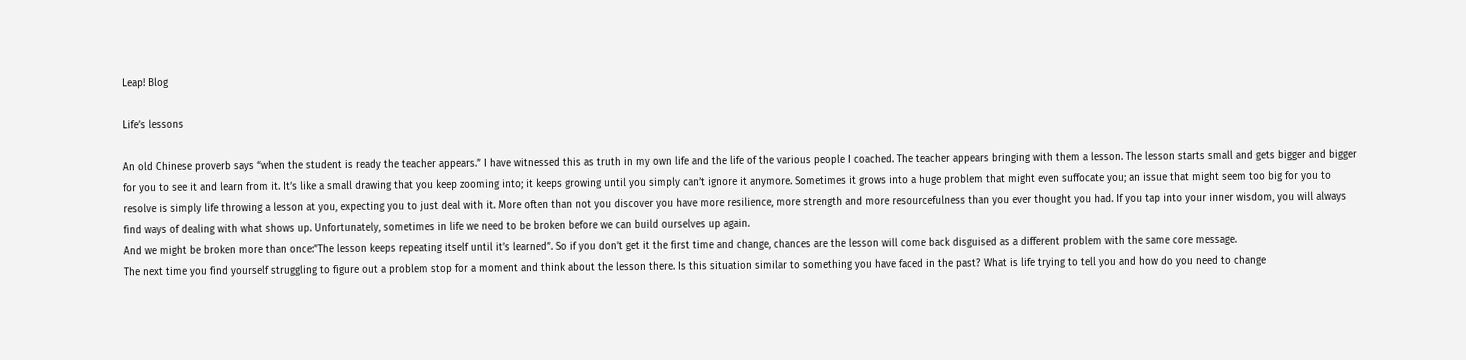Leap! Blog

Life’s lessons

An old Chinese proverb says “when the student is ready the teacher appears.” I have witnessed this as truth in my own life and the life of the various people I coached. The teacher appears bringing with them a lesson. The lesson starts small and gets bigger and bigger for you to see it and learn from it. It’s like a small drawing that you keep zooming into; it keeps growing until you simply can’t ignore it anymore. Sometimes it grows into a huge problem that might even suffocate you; an issue that might seem too big for you to resolve is simply life throwing a lesson at you, expecting you to just deal with it. More often than not you discover you have more resilience, more strength and more resourcefulness than you ever thought you had. If you tap into your inner wisdom, you will always find ways of dealing with what shows up. Unfortunately, sometimes in life we need to be broken before we can build ourselves up again.
And we might be broken more than once:”The lesson keeps repeating itself until it’s learned”. So if you don’t get it the first time and change, chances are the lesson will come back disguised as a different problem with the same core message.
The next time you find yourself struggling to figure out a problem stop for a moment and think about the lesson there. Is this situation similar to something you have faced in the past? What is life trying to tell you and how do you need to change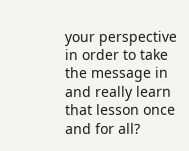your perspective in order to take the message in and really learn that lesson once and for all?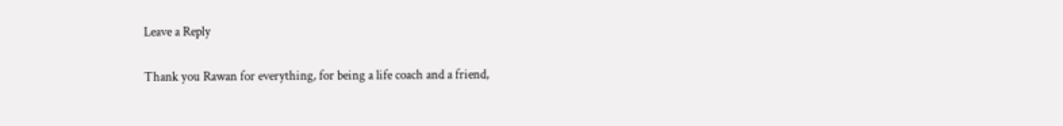Leave a Reply

Thank you Rawan for everything, for being a life coach and a friend,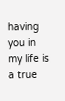having you in my life is a true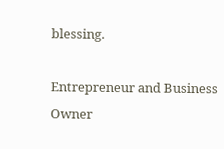blessing.

Entrepreneur and Business Owner